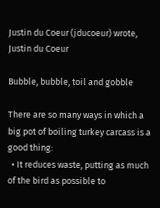Justin du Coeur (jducoeur) wrote,
Justin du Coeur

Bubble, bubble, toil and gobble

There are so many ways in which a big pot of boiling turkey carcass is a good thing:
  • It reduces waste, putting as much of the bird as possible to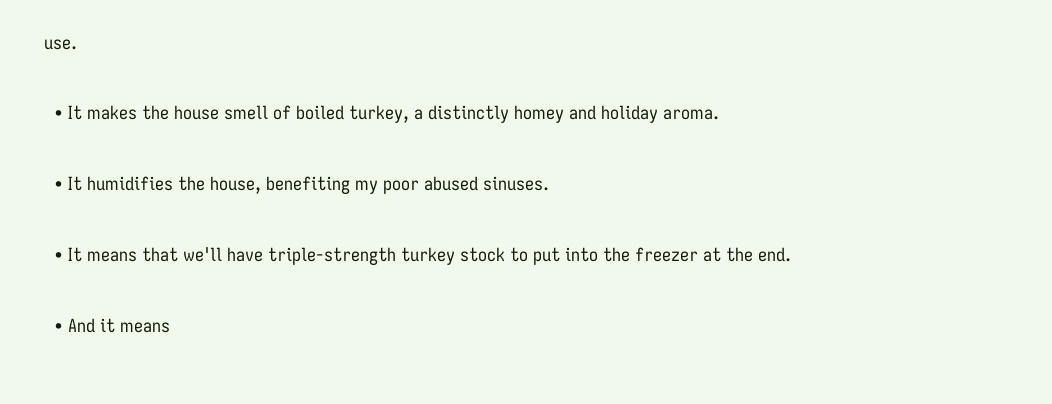use.

  • It makes the house smell of boiled turkey, a distinctly homey and holiday aroma.

  • It humidifies the house, benefiting my poor abused sinuses.

  • It means that we'll have triple-strength turkey stock to put into the freezer at the end.

  • And it means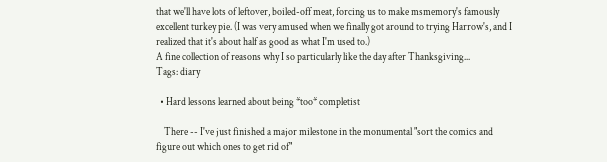that we'll have lots of leftover, boiled-off meat, forcing us to make msmemory's famously excellent turkey pie. (I was very amused when we finally got around to trying Harrow's, and I realized that it's about half as good as what I'm used to.)
A fine collection of reasons why I so particularly like the day after Thanksgiving...
Tags: diary

  • Hard lessons learned about being *too* completist

    There -- I've just finished a major milestone in the monumental "sort the comics and figure out which ones to get rid of"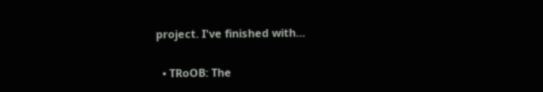project. I've finished with…

  • TRoOB: The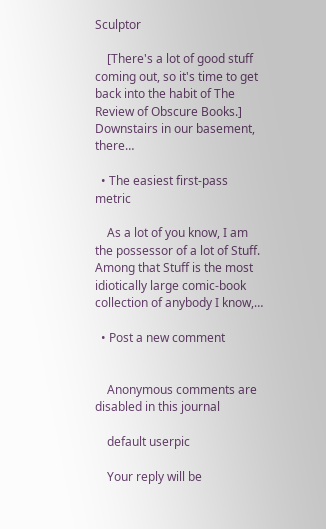Sculptor

    [There's a lot of good stuff coming out, so it's time to get back into the habit of The Review of Obscure Books.] Downstairs in our basement, there…

  • The easiest first-pass metric

    As a lot of you know, I am the possessor of a lot of Stuff. Among that Stuff is the most idiotically large comic-book collection of anybody I know,…

  • Post a new comment


    Anonymous comments are disabled in this journal

    default userpic

    Your reply will be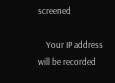screened

    Your IP address will be recorded